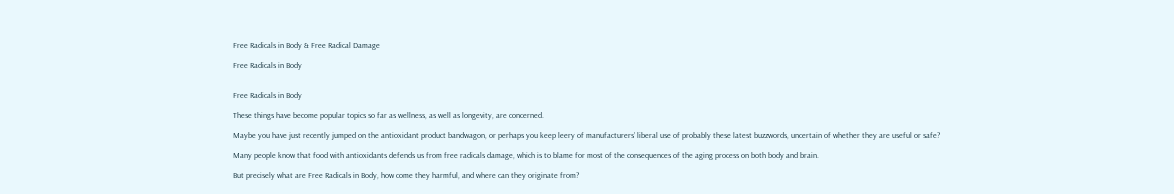Free Radicals in Body & Free Radical Damage

Free Radicals in Body


Free Radicals in Body

These things have become popular topics so far as wellness, as well as longevity, are concerned.

Maybe you have just recently jumped on the antioxidant product bandwagon, or perhaps you keep leery of manufacturers’ liberal use of probably these latest buzzwords, uncertain of whether they are useful or safe?

Many people know that food with antioxidants defends us from free radicals damage, which is to blame for most of the consequences of the aging process on both body and brain.

But precisely what are Free Radicals in Body, how come they harmful, and where can they originate from?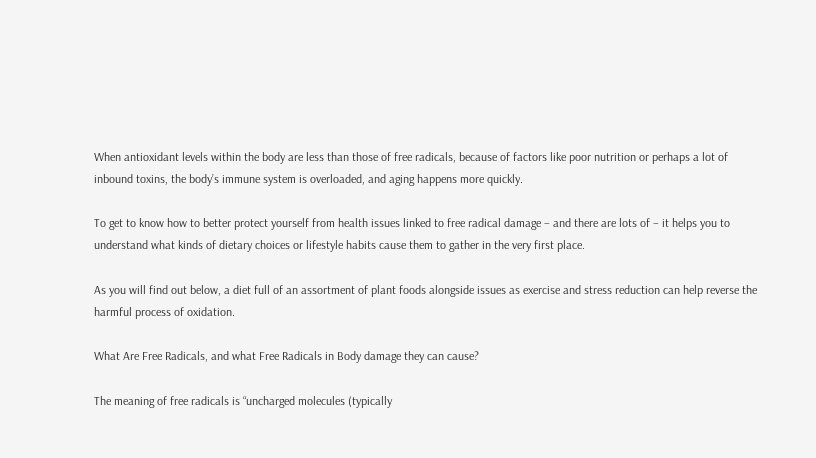When antioxidant levels within the body are less than those of free radicals, because of factors like poor nutrition or perhaps a lot of inbound toxins, the body’s immune system is overloaded, and aging happens more quickly.

To get to know how to better protect yourself from health issues linked to free radical damage – and there are lots of – it helps you to understand what kinds of dietary choices or lifestyle habits cause them to gather in the very first place.

As you will find out below, a diet full of an assortment of plant foods alongside issues as exercise and stress reduction can help reverse the harmful process of oxidation.

What Are Free Radicals, and what Free Radicals in Body damage they can cause?

The meaning of free radicals is “uncharged molecules (typically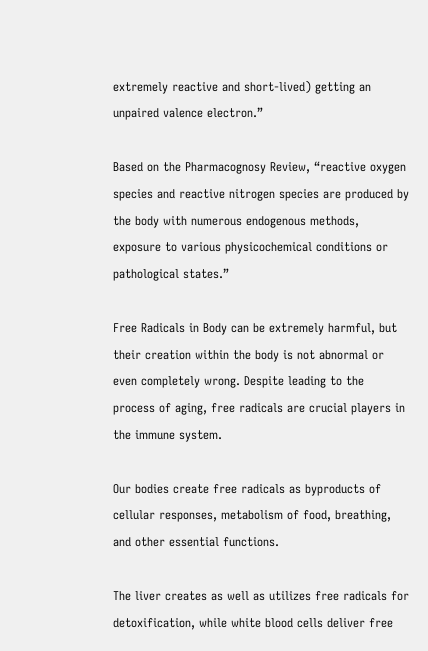extremely reactive and short-lived) getting an unpaired valence electron.”

Based on the Pharmacognosy Review, “reactive oxygen species and reactive nitrogen species are produced by the body with numerous endogenous methods, exposure to various physicochemical conditions or pathological states.”

Free Radicals in Body can be extremely harmful, but their creation within the body is not abnormal or even completely wrong. Despite leading to the process of aging, free radicals are crucial players in the immune system.

Our bodies create free radicals as byproducts of cellular responses, metabolism of food, breathing, and other essential functions.

The liver creates as well as utilizes free radicals for detoxification, while white blood cells deliver free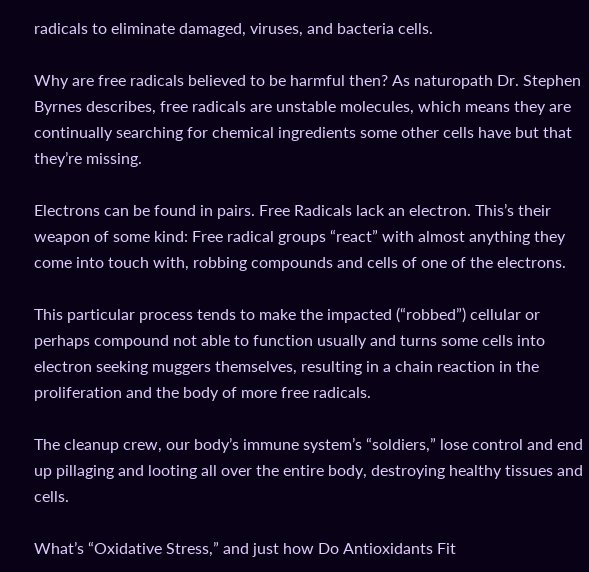radicals to eliminate damaged, viruses, and bacteria cells.

Why are free radicals believed to be harmful then? As naturopath Dr. Stephen Byrnes describes, free radicals are unstable molecules, which means they are continually searching for chemical ingredients some other cells have but that they’re missing.

Electrons can be found in pairs. Free Radicals lack an electron. This’s their weapon of some kind: Free radical groups “react” with almost anything they come into touch with, robbing compounds and cells of one of the electrons.

This particular process tends to make the impacted (“robbed”) cellular or perhaps compound not able to function usually and turns some cells into electron seeking muggers themselves, resulting in a chain reaction in the proliferation and the body of more free radicals.

The cleanup crew, our body’s immune system’s “soldiers,” lose control and end up pillaging and looting all over the entire body, destroying healthy tissues and cells.

What’s “Oxidative Stress,” and just how Do Antioxidants Fit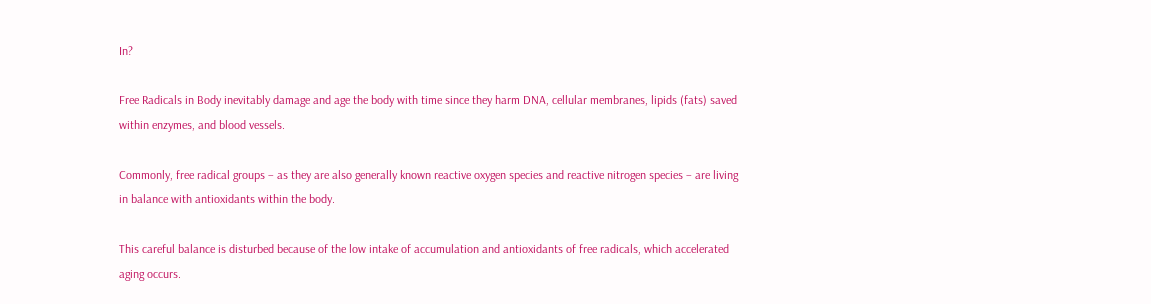In?

Free Radicals in Body inevitably damage and age the body with time since they harm DNA, cellular membranes, lipids (fats) saved within enzymes, and blood vessels.

Commonly, free radical groups – as they are also generally known reactive oxygen species and reactive nitrogen species – are living in balance with antioxidants within the body.

This careful balance is disturbed because of the low intake of accumulation and antioxidants of free radicals, which accelerated aging occurs.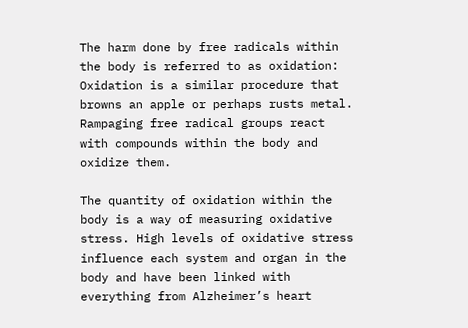The harm done by free radicals within the body is referred to as oxidation: Oxidation is a similar procedure that browns an apple or perhaps rusts metal. Rampaging free radical groups react with compounds within the body and oxidize them.

The quantity of oxidation within the body is a way of measuring oxidative stress. High levels of oxidative stress influence each system and organ in the body and have been linked with everything from Alzheimer’s heart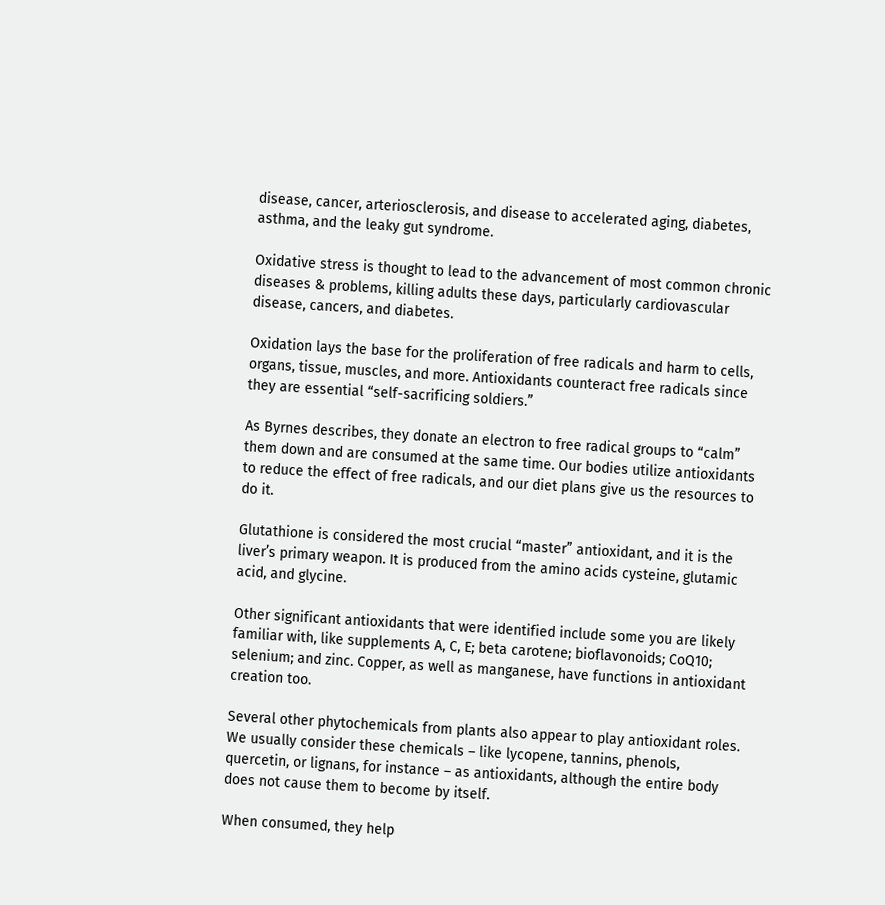disease, cancer, arteriosclerosis, and disease to accelerated aging, diabetes, asthma, and the leaky gut syndrome.

Oxidative stress is thought to lead to the advancement of most common chronic diseases & problems, killing adults these days, particularly cardiovascular disease, cancers, and diabetes.

Oxidation lays the base for the proliferation of free radicals and harm to cells, organs, tissue, muscles, and more. Antioxidants counteract free radicals since they are essential “self-sacrificing soldiers.”

As Byrnes describes, they donate an electron to free radical groups to “calm” them down and are consumed at the same time. Our bodies utilize antioxidants to reduce the effect of free radicals, and our diet plans give us the resources to do it.

Glutathione is considered the most crucial “master” antioxidant, and it is the liver’s primary weapon. It is produced from the amino acids cysteine, glutamic acid, and glycine.

Other significant antioxidants that were identified include some you are likely familiar with, like supplements A, C, E; beta carotene; bioflavonoids; CoQ10; selenium; and zinc. Copper, as well as manganese, have functions in antioxidant creation too.

Several other phytochemicals from plants also appear to play antioxidant roles. We usually consider these chemicals – like lycopene, tannins, phenols, quercetin, or lignans, for instance – as antioxidants, although the entire body does not cause them to become by itself.

When consumed, they help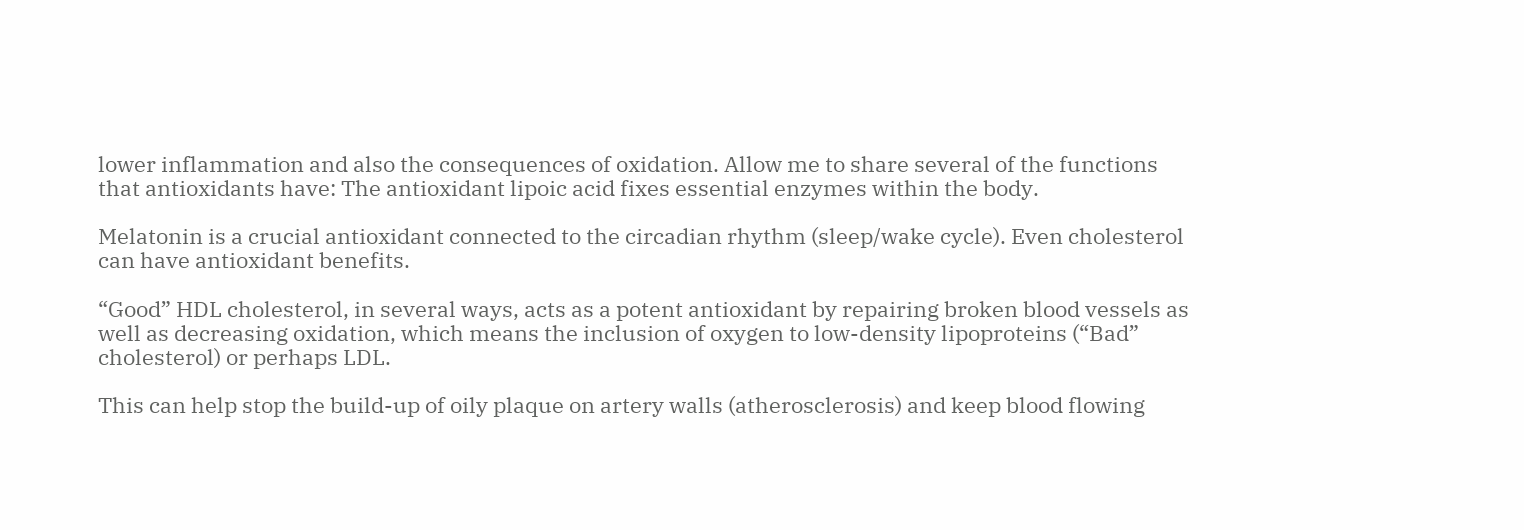lower inflammation and also the consequences of oxidation. Allow me to share several of the functions that antioxidants have: The antioxidant lipoic acid fixes essential enzymes within the body.

Melatonin is a crucial antioxidant connected to the circadian rhythm (sleep/wake cycle). Even cholesterol can have antioxidant benefits.

“Good” HDL cholesterol, in several ways, acts as a potent antioxidant by repairing broken blood vessels as well as decreasing oxidation, which means the inclusion of oxygen to low-density lipoproteins (“Bad” cholesterol) or perhaps LDL.

This can help stop the build-up of oily plaque on artery walls (atherosclerosis) and keep blood flowing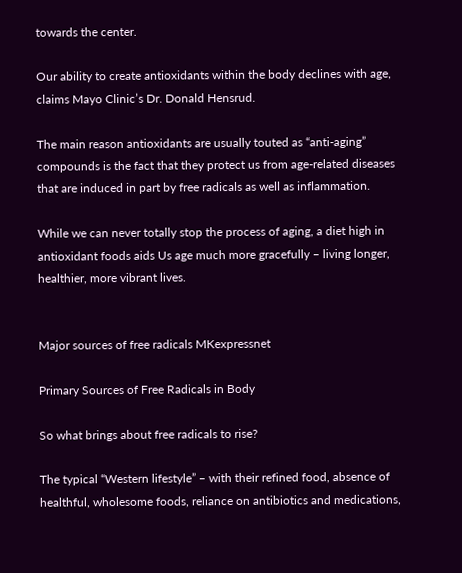towards the center.

Our ability to create antioxidants within the body declines with age, claims Mayo Clinic’s Dr. Donald Hensrud.

The main reason antioxidants are usually touted as “anti-aging” compounds is the fact that they protect us from age-related diseases that are induced in part by free radicals as well as inflammation.

While we can never totally stop the process of aging, a diet high in antioxidant foods aids Us age much more gracefully – living longer, healthier, more vibrant lives.


Major sources of free radicals MKexpressnet

Primary Sources of Free Radicals in Body

So what brings about free radicals to rise?

The typical “Western lifestyle” – with their refined food, absence of healthful, wholesome foods, reliance on antibiotics and medications,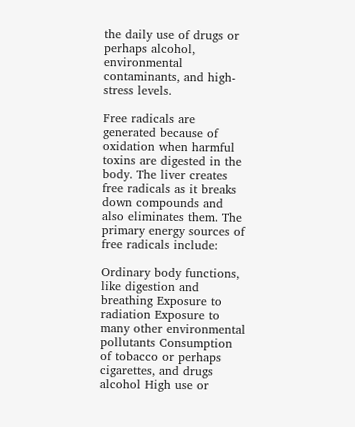the daily use of drugs or perhaps alcohol, environmental contaminants, and high-stress levels.

Free radicals are generated because of oxidation when harmful toxins are digested in the body. The liver creates free radicals as it breaks down compounds and also eliminates them. The primary energy sources of free radicals include:

Ordinary body functions, like digestion and breathing Exposure to radiation Exposure to many other environmental pollutants Consumption of tobacco or perhaps cigarettes, and drugs alcohol High use or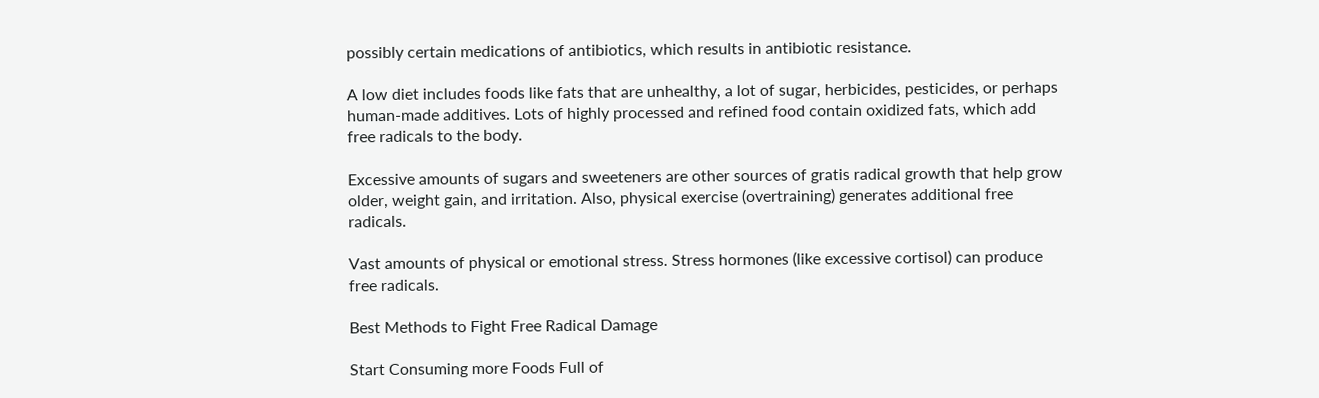possibly certain medications of antibiotics, which results in antibiotic resistance.

A low diet includes foods like fats that are unhealthy, a lot of sugar, herbicides, pesticides, or perhaps human-made additives. Lots of highly processed and refined food contain oxidized fats, which add free radicals to the body.

Excessive amounts of sugars and sweeteners are other sources of gratis radical growth that help grow older, weight gain, and irritation. Also, physical exercise (overtraining) generates additional free radicals.

Vast amounts of physical or emotional stress. Stress hormones (like excessive cortisol) can produce free radicals.

Best Methods to Fight Free Radical Damage

Start Consuming more Foods Full of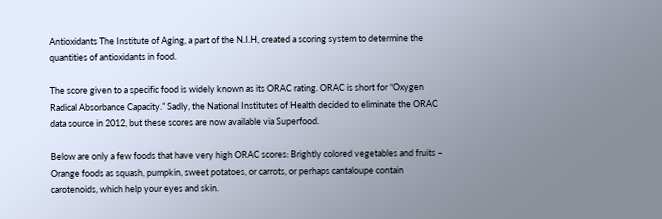Antioxidants The Institute of Aging, a part of the N.I.H, created a scoring system to determine the quantities of antioxidants in food.

The score given to a specific food is widely known as its ORAC rating. ORAC is short for “Oxygen Radical Absorbance Capacity.” Sadly, the National Institutes of Health decided to eliminate the ORAC data source in 2012, but these scores are now available via Superfood.

Below are only a few foods that have very high ORAC scores: Brightly colored vegetables and fruits – Orange foods as squash, pumpkin, sweet potatoes, or carrots, or perhaps cantaloupe contain carotenoids, which help your eyes and skin.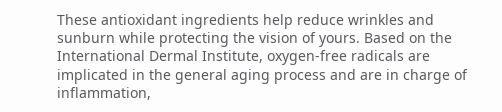These antioxidant ingredients help reduce wrinkles and sunburn while protecting the vision of yours. Based on the International Dermal Institute, oxygen-free radicals are implicated in the general aging process and are in charge of inflammation,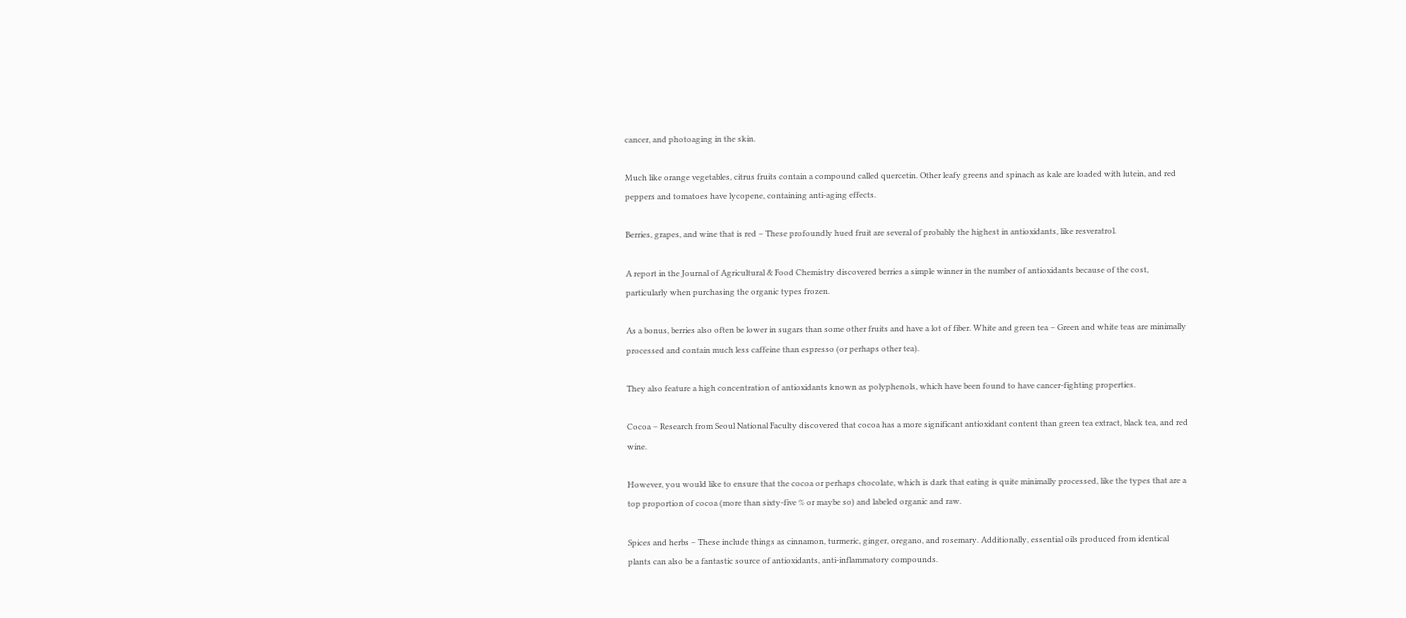cancer, and photoaging in the skin.

Much like orange vegetables, citrus fruits contain a compound called quercetin. Other leafy greens and spinach as kale are loaded with lutein, and red peppers and tomatoes have lycopene, containing anti-aging effects.

Berries, grapes, and wine that is red – These profoundly hued fruit are several of probably the highest in antioxidants, like resveratrol.

A report in the Journal of Agricultural & Food Chemistry discovered berries a simple winner in the number of antioxidants because of the cost, particularly when purchasing the organic types frozen.

As a bonus, berries also often be lower in sugars than some other fruits and have a lot of fiber. White and green tea – Green and white teas are minimally processed and contain much less caffeine than espresso (or perhaps other tea).

They also feature a high concentration of antioxidants known as polyphenols, which have been found to have cancer-fighting properties.

Cocoa – Research from Seoul National Faculty discovered that cocoa has a more significant antioxidant content than green tea extract, black tea, and red wine.

However, you would like to ensure that the cocoa or perhaps chocolate, which is dark that eating is quite minimally processed, like the types that are a top proportion of cocoa (more than sixty-five % or maybe so) and labeled organic and raw.

Spices and herbs – These include things as cinnamon, turmeric, ginger, oregano, and rosemary. Additionally, essential oils produced from identical plants can also be a fantastic source of antioxidants, anti-inflammatory compounds.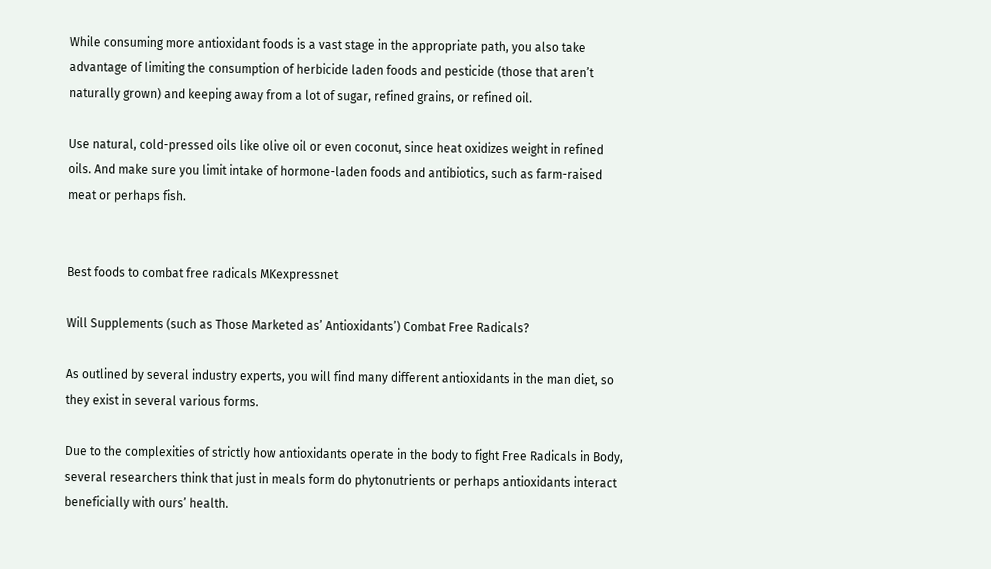While consuming more antioxidant foods is a vast stage in the appropriate path, you also take advantage of limiting the consumption of herbicide laden foods and pesticide (those that aren’t naturally grown) and keeping away from a lot of sugar, refined grains, or refined oil.

Use natural, cold-pressed oils like olive oil or even coconut, since heat oxidizes weight in refined oils. And make sure you limit intake of hormone-laden foods and antibiotics, such as farm-raised meat or perhaps fish.


Best foods to combat free radicals MKexpressnet

Will Supplements (such as Those Marketed as’ Antioxidants’) Combat Free Radicals?

As outlined by several industry experts, you will find many different antioxidants in the man diet, so they exist in several various forms.

Due to the complexities of strictly how antioxidants operate in the body to fight Free Radicals in Body, several researchers think that just in meals form do phytonutrients or perhaps antioxidants interact beneficially with ours’ health.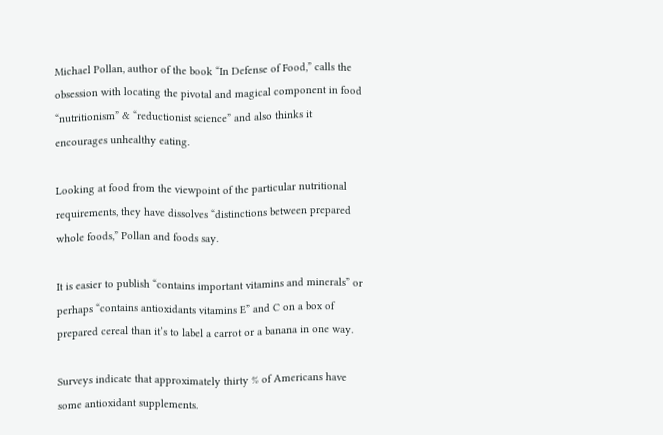Michael Pollan, author of the book “In Defense of Food,” calls the obsession with locating the pivotal and magical component in food “nutritionism” & “reductionist science” and also thinks it encourages unhealthy eating.

Looking at food from the viewpoint of the particular nutritional requirements, they have dissolves “distinctions between prepared whole foods,” Pollan and foods say.

It is easier to publish “contains important vitamins and minerals” or perhaps “contains antioxidants vitamins E” and C on a box of prepared cereal than it’s to label a carrot or a banana in one way.

Surveys indicate that approximately thirty % of Americans have some antioxidant supplements.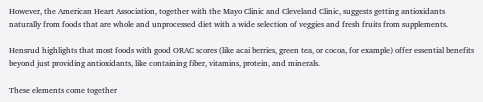However, the American Heart Association, together with the Mayo Clinic and Cleveland Clinic, suggests getting antioxidants naturally from foods that are whole and unprocessed diet with a wide selection of veggies and fresh fruits from supplements.

Hensrud highlights that most foods with good ORAC scores (like acai berries, green tea, or cocoa, for example) offer essential benefits beyond just providing antioxidants, like containing fiber, vitamins, protein, and minerals.

These elements come together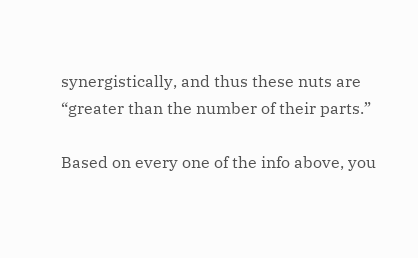synergistically, and thus these nuts are “greater than the number of their parts.”

Based on every one of the info above, you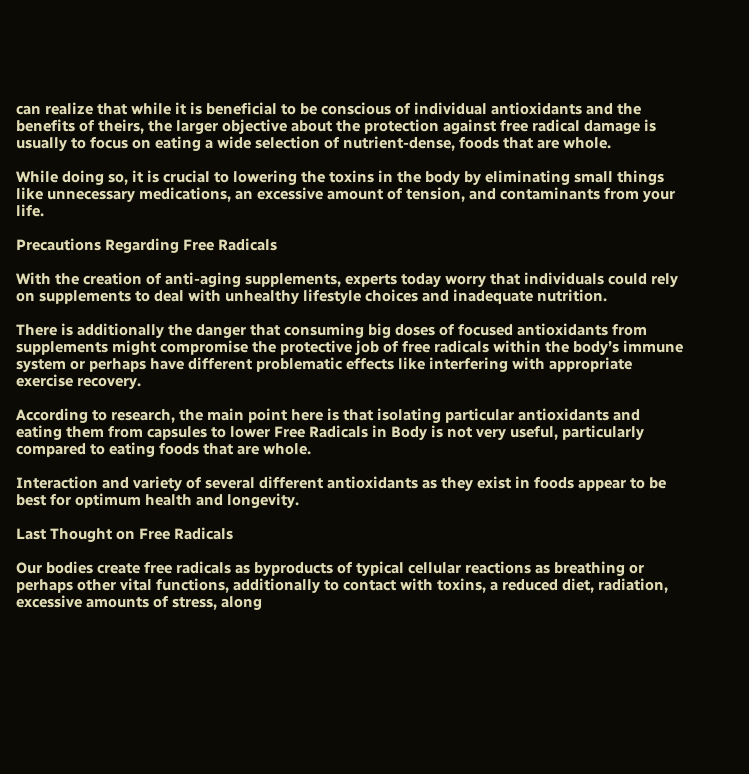can realize that while it is beneficial to be conscious of individual antioxidants and the benefits of theirs, the larger objective about the protection against free radical damage is usually to focus on eating a wide selection of nutrient-dense, foods that are whole.

While doing so, it is crucial to lowering the toxins in the body by eliminating small things like unnecessary medications, an excessive amount of tension, and contaminants from your life.

Precautions Regarding Free Radicals

With the creation of anti-aging supplements, experts today worry that individuals could rely on supplements to deal with unhealthy lifestyle choices and inadequate nutrition.

There is additionally the danger that consuming big doses of focused antioxidants from supplements might compromise the protective job of free radicals within the body’s immune system or perhaps have different problematic effects like interfering with appropriate exercise recovery.

According to research, the main point here is that isolating particular antioxidants and eating them from capsules to lower Free Radicals in Body is not very useful, particularly compared to eating foods that are whole.

Interaction and variety of several different antioxidants as they exist in foods appear to be best for optimum health and longevity.

Last Thought on Free Radicals

Our bodies create free radicals as byproducts of typical cellular reactions as breathing or perhaps other vital functions, additionally to contact with toxins, a reduced diet, radiation, excessive amounts of stress, along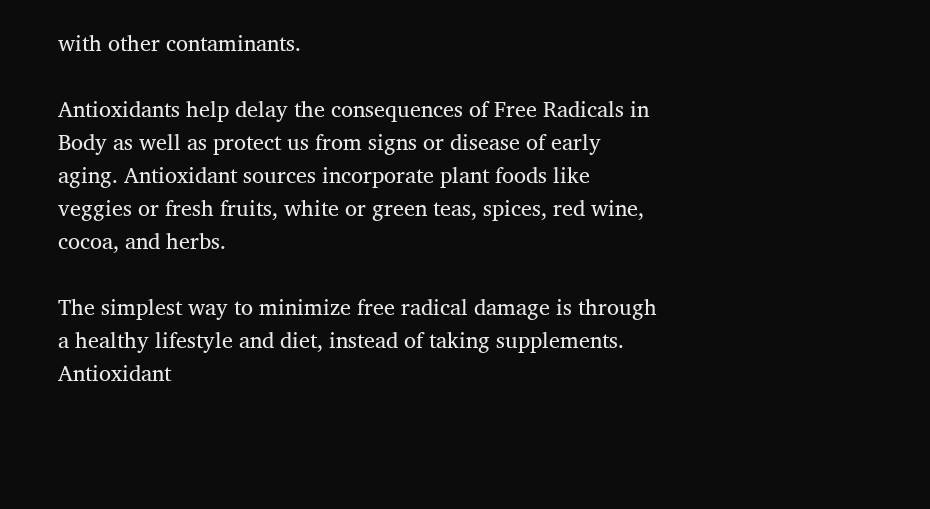with other contaminants.

Antioxidants help delay the consequences of Free Radicals in Body as well as protect us from signs or disease of early aging. Antioxidant sources incorporate plant foods like veggies or fresh fruits, white or green teas, spices, red wine, cocoa, and herbs.

The simplest way to minimize free radical damage is through a healthy lifestyle and diet, instead of taking supplements. Antioxidant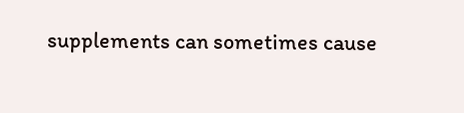supplements can sometimes cause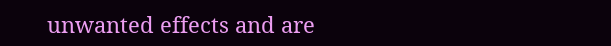unwanted effects and are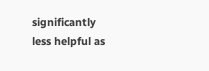significantly less helpful as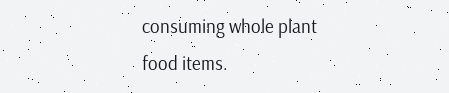consuming whole plant food items.